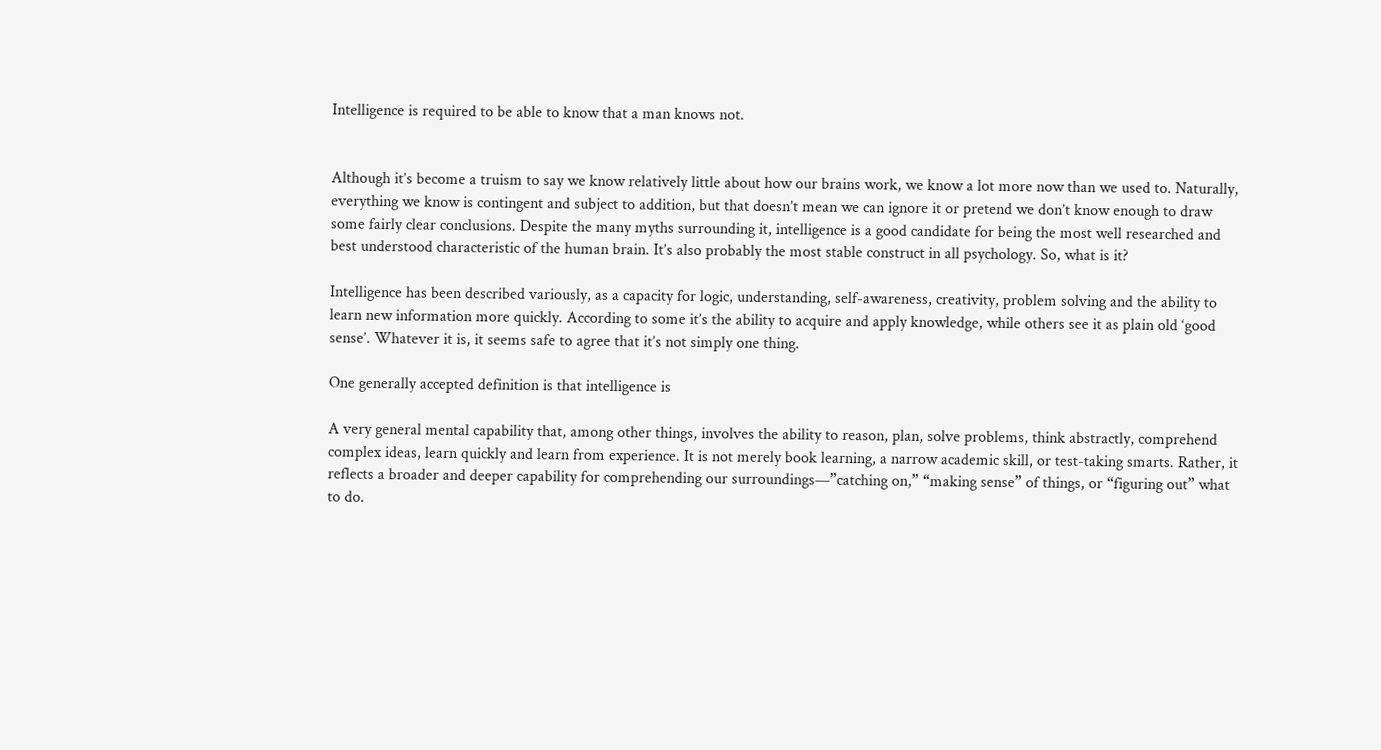Intelligence is required to be able to know that a man knows not.


Although it’s become a truism to say we know relatively little about how our brains work, we know a lot more now than we used to. Naturally, everything we know is contingent and subject to addition, but that doesn’t mean we can ignore it or pretend we don’t know enough to draw some fairly clear conclusions. Despite the many myths surrounding it, intelligence is a good candidate for being the most well researched and best understood characteristic of the human brain. It’s also probably the most stable construct in all psychology. So, what is it?

Intelligence has been described variously, as a capacity for logic, understanding, self-awareness, creativity, problem solving and the ability to learn new information more quickly. According to some it’s the ability to acquire and apply knowledge, while others see it as plain old ‘good sense’. Whatever it is, it seems safe to agree that it’s not simply one thing.

One generally accepted definition is that intelligence is

A very general mental capability that, among other things, involves the ability to reason, plan, solve problems, think abstractly, comprehend complex ideas, learn quickly and learn from experience. It is not merely book learning, a narrow academic skill, or test-taking smarts. Rather, it reflects a broader and deeper capability for comprehending our surroundings—”catching on,” “making sense” of things, or “figuring out” what to do.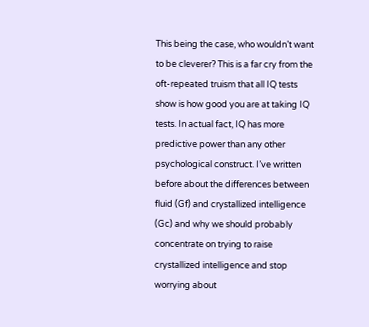This being the case, who wouldn’t want to be cleverer? This is a far cry from the oft-repeated truism that all IQ tests show is how good you are at taking IQ tests. In actual fact, IQ has more predictive power than any other psychological construct. I’ve written before about the differences between fluid (Gf) and crystallized intelligence (Gc) and why we should probably concentrate on trying to raise crystallized intelligence and stop worrying about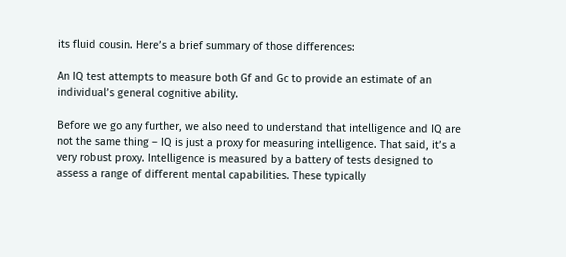its fluid cousin. Here’s a brief summary of those differences:

An IQ test attempts to measure both Gf and Gc to provide an estimate of an individual’s general cognitive ability.

Before we go any further, we also need to understand that intelligence and IQ are not the same thing – IQ is just a proxy for measuring intelligence. That said, it’s a very robust proxy. Intelligence is measured by a battery of tests designed to assess a range of different mental capabilities. These typically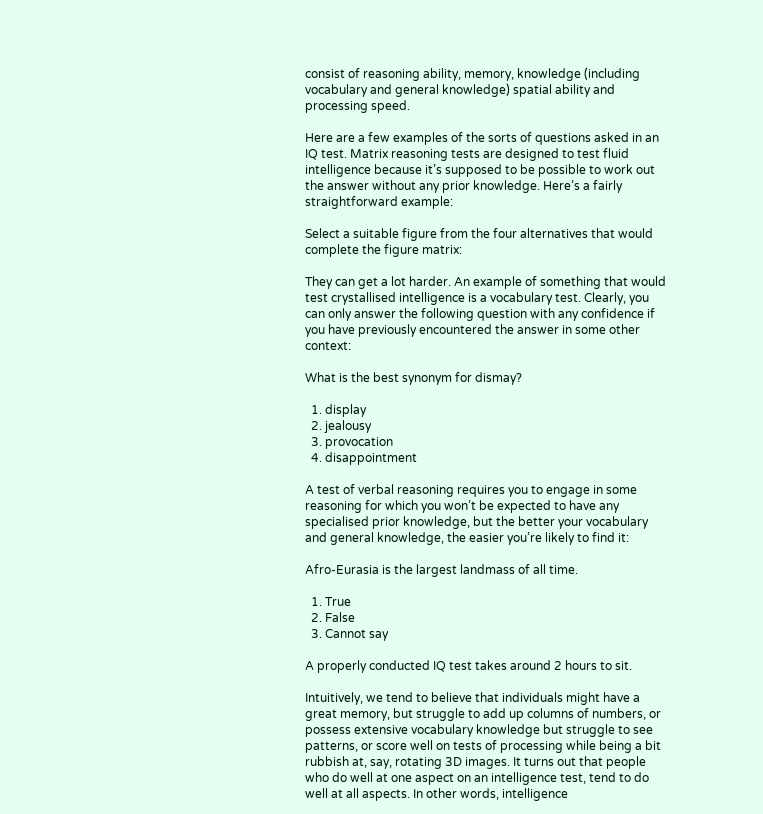consist of reasoning ability, memory, knowledge (including vocabulary and general knowledge) spatial ability and processing speed.

Here are a few examples of the sorts of questions asked in an IQ test. Matrix reasoning tests are designed to test fluid intelligence because it’s supposed to be possible to work out the answer without any prior knowledge. Here’s a fairly straightforward example:

Select a suitable figure from the four alternatives that would complete the figure matrix:

They can get a lot harder. An example of something that would test crystallised intelligence is a vocabulary test. Clearly, you can only answer the following question with any confidence if you have previously encountered the answer in some other context:

What is the best synonym for dismay?

  1. display
  2. jealousy
  3. provocation
  4. disappointment

A test of verbal reasoning requires you to engage in some reasoning for which you won’t be expected to have any specialised prior knowledge, but the better your vocabulary and general knowledge, the easier you’re likely to find it:

Afro-Eurasia is the largest landmass of all time.

  1. True
  2. False
  3. Cannot say

A properly conducted IQ test takes around 2 hours to sit.

Intuitively, we tend to believe that individuals might have a great memory, but struggle to add up columns of numbers, or possess extensive vocabulary knowledge but struggle to see patterns, or score well on tests of processing while being a bit rubbish at, say, rotating 3D images. It turns out that people who do well at one aspect on an intelligence test, tend to do well at all aspects. In other words, intelligence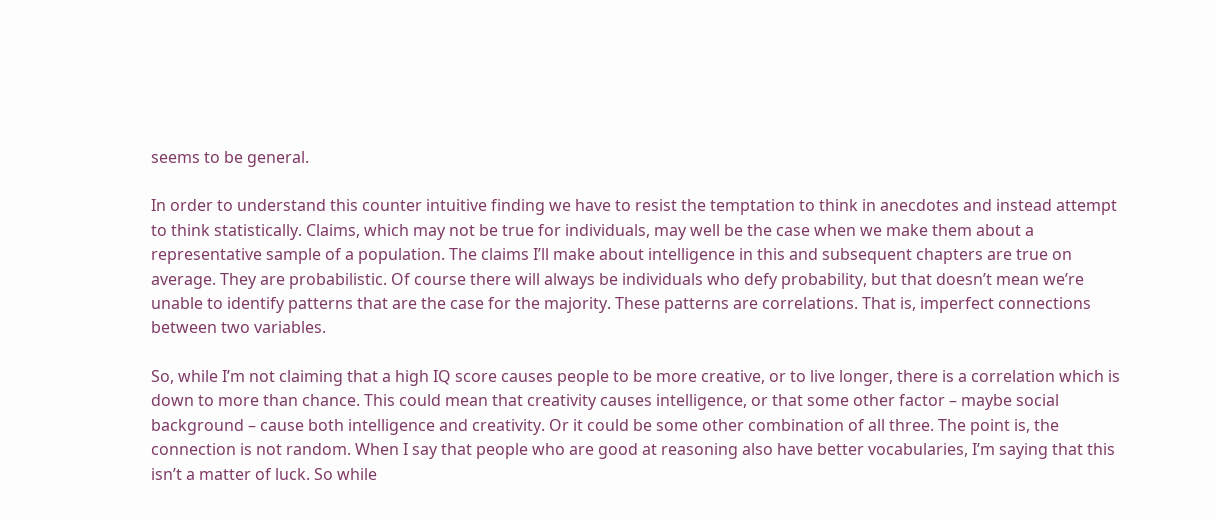seems to be general.

In order to understand this counter intuitive finding we have to resist the temptation to think in anecdotes and instead attempt to think statistically. Claims, which may not be true for individuals, may well be the case when we make them about a representative sample of a population. The claims I’ll make about intelligence in this and subsequent chapters are true on average. They are probabilistic. Of course there will always be individuals who defy probability, but that doesn’t mean we’re unable to identify patterns that are the case for the majority. These patterns are correlations. That is, imperfect connections between two variables.

So, while I’m not claiming that a high IQ score causes people to be more creative, or to live longer, there is a correlation which is down to more than chance. This could mean that creativity causes intelligence, or that some other factor – maybe social background – cause both intelligence and creativity. Or it could be some other combination of all three. The point is, the connection is not random. When I say that people who are good at reasoning also have better vocabularies, I’m saying that this isn’t a matter of luck. So while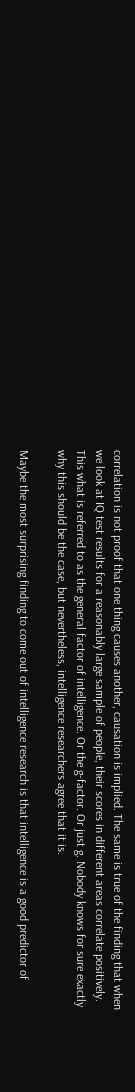correlation is not proof that one thing causes another, causation is implied. The same is true of the finding that when we look at IQ test results for a reasonably large sample of people, their scores in different areas correlate positively. This what is referred to as the general factor of intelligence. Or the g-factor. Or just g. Nobody knows for sure exactly why this should be the case, but nevertheless, intelligence researchers agree that it is.

Maybe the most surprising finding to come out of intelligence research is that intelligence is a good predictor of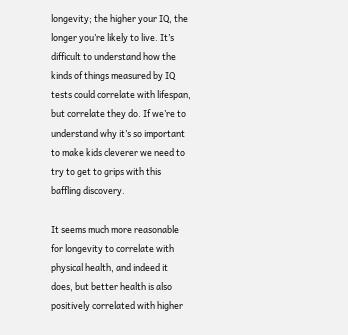longevity; the higher your IQ, the longer you’re likely to live. It’s difficult to understand how the kinds of things measured by IQ tests could correlate with lifespan, but correlate they do. If we’re to understand why it’s so important to make kids cleverer we need to try to get to grips with this baffling discovery.

It seems much more reasonable for longevity to correlate with physical health, and indeed it does, but better health is also positively correlated with higher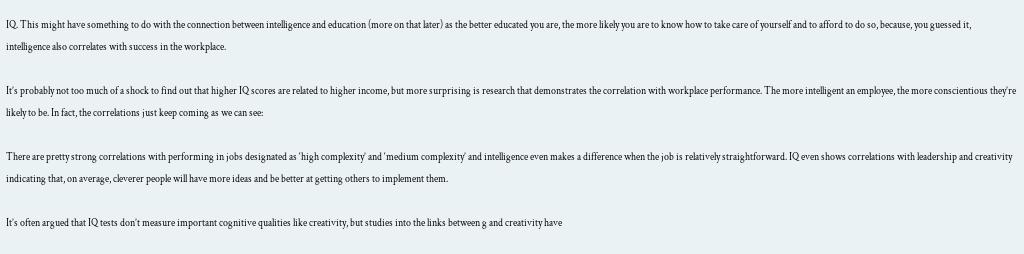IQ. This might have something to do with the connection between intelligence and education (more on that later) as the better educated you are, the more likely you are to know how to take care of yourself and to afford to do so, because, you guessed it, intelligence also correlates with success in the workplace.

It’s probably not too much of a shock to find out that higher IQ scores are related to higher income, but more surprising is research that demonstrates the correlation with workplace performance. The more intelligent an employee, the more conscientious they’re likely to be. In fact, the correlations just keep coming as we can see:

There are pretty strong correlations with performing in jobs designated as ‘high complexity’ and ‘medium complexity’ and intelligence even makes a difference when the job is relatively straightforward. IQ even shows correlations with leadership and creativity indicating that, on average, cleverer people will have more ideas and be better at getting others to implement them.

It’s often argued that IQ tests don’t measure important cognitive qualities like creativity, but studies into the links between g and creativity have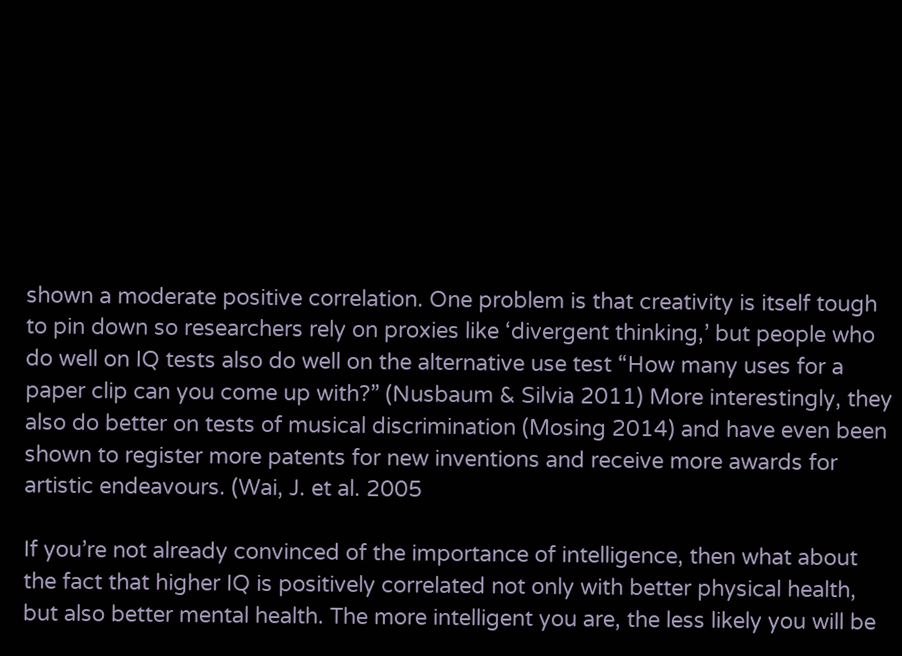shown a moderate positive correlation. One problem is that creativity is itself tough to pin down so researchers rely on proxies like ‘divergent thinking,’ but people who do well on IQ tests also do well on the alternative use test “How many uses for a paper clip can you come up with?” (Nusbaum & Silvia 2011) More interestingly, they also do better on tests of musical discrimination (Mosing 2014) and have even been shown to register more patents for new inventions and receive more awards for artistic endeavours. (Wai, J. et al. 2005

If you’re not already convinced of the importance of intelligence, then what about the fact that higher IQ is positively correlated not only with better physical health, but also better mental health. The more intelligent you are, the less likely you will be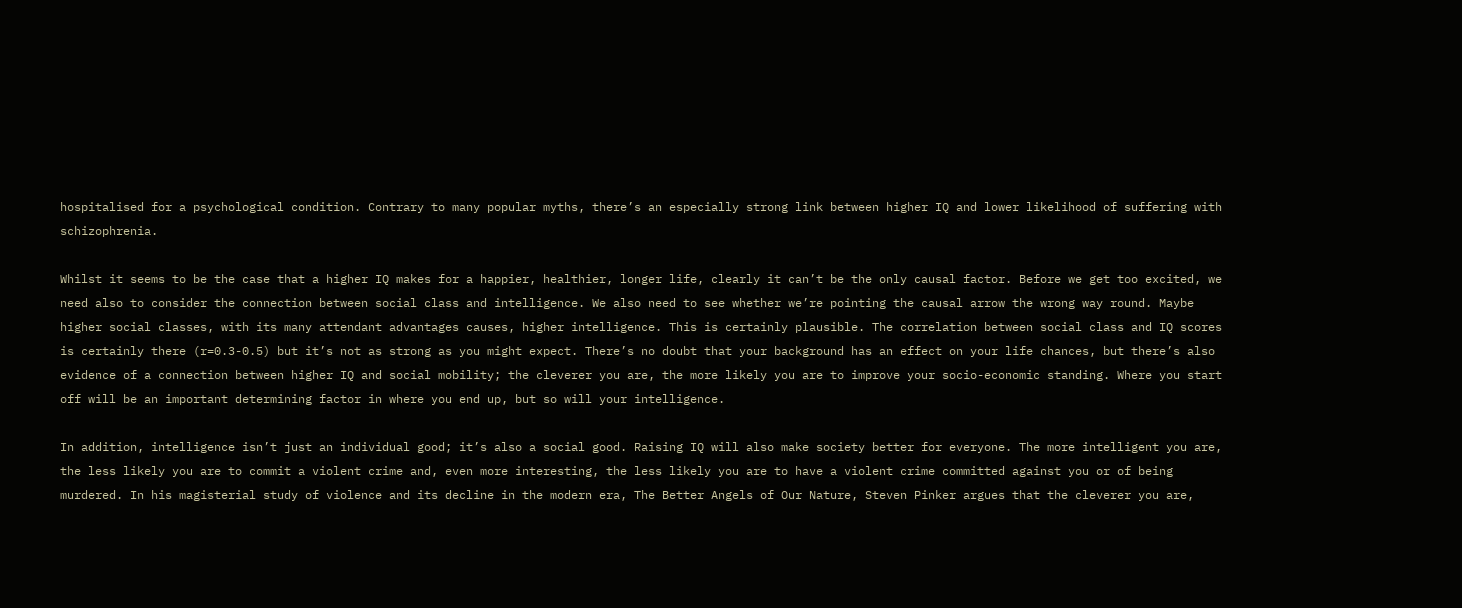hospitalised for a psychological condition. Contrary to many popular myths, there’s an especially strong link between higher IQ and lower likelihood of suffering with schizophrenia.

Whilst it seems to be the case that a higher IQ makes for a happier, healthier, longer life, clearly it can’t be the only causal factor. Before we get too excited, we need also to consider the connection between social class and intelligence. We also need to see whether we’re pointing the causal arrow the wrong way round. Maybe higher social classes, with its many attendant advantages causes, higher intelligence. This is certainly plausible. The correlation between social class and IQ scores is certainly there (r=0.3-0.5) but it’s not as strong as you might expect. There’s no doubt that your background has an effect on your life chances, but there’s also evidence of a connection between higher IQ and social mobility; the cleverer you are, the more likely you are to improve your socio-economic standing. Where you start off will be an important determining factor in where you end up, but so will your intelligence.

In addition, intelligence isn’t just an individual good; it’s also a social good. Raising IQ will also make society better for everyone. The more intelligent you are, the less likely you are to commit a violent crime and, even more interesting, the less likely you are to have a violent crime committed against you or of being murdered. In his magisterial study of violence and its decline in the modern era, The Better Angels of Our Nature, Steven Pinker argues that the cleverer you are,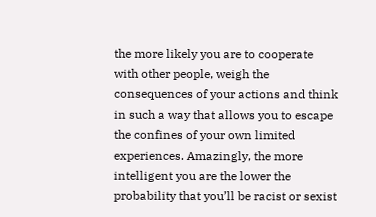the more likely you are to cooperate with other people, weigh the consequences of your actions and think in such a way that allows you to escape the confines of your own limited experiences. Amazingly, the more intelligent you are the lower the probability that you’ll be racist or sexist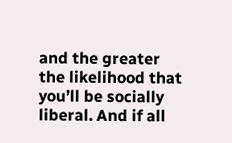and the greater the likelihood that you’ll be socially liberal. And if all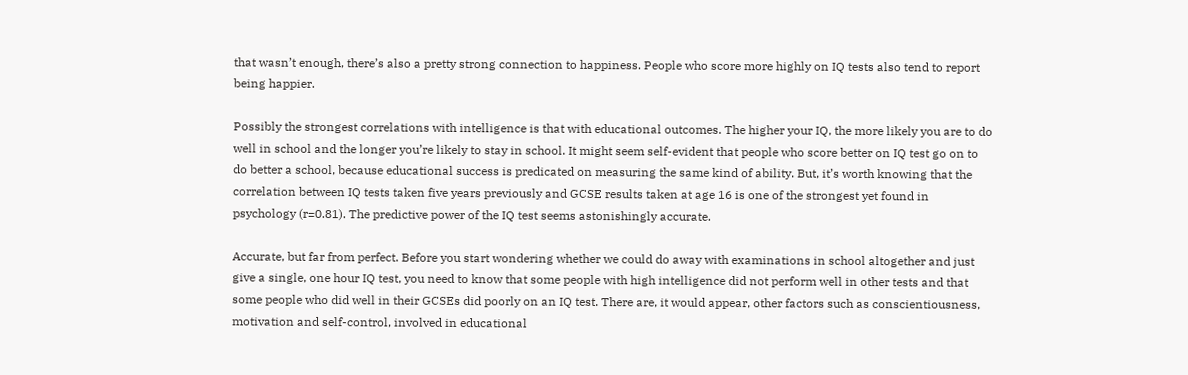that wasn’t enough, there’s also a pretty strong connection to happiness. People who score more highly on IQ tests also tend to report being happier.

Possibly the strongest correlations with intelligence is that with educational outcomes. The higher your IQ, the more likely you are to do well in school and the longer you’re likely to stay in school. It might seem self-evident that people who score better on IQ test go on to do better a school, because educational success is predicated on measuring the same kind of ability. But, it’s worth knowing that the correlation between IQ tests taken five years previously and GCSE results taken at age 16 is one of the strongest yet found in psychology (r=0.81). The predictive power of the IQ test seems astonishingly accurate.

Accurate, but far from perfect. Before you start wondering whether we could do away with examinations in school altogether and just give a single, one hour IQ test, you need to know that some people with high intelligence did not perform well in other tests and that some people who did well in their GCSEs did poorly on an IQ test. There are, it would appear, other factors such as conscientiousness, motivation and self-control, involved in educational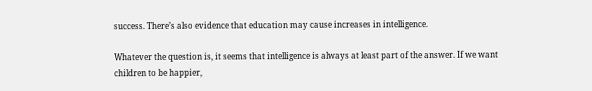success. There’s also evidence that education may cause increases in intelligence.

Whatever the question is, it seems that intelligence is always at least part of the answer. If we want children to be happier,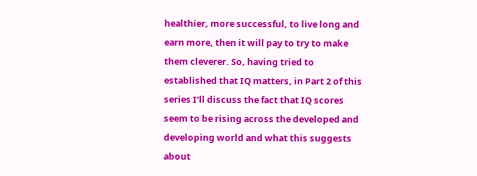healthier, more successful, to live long and earn more, then it will pay to try to make them cleverer. So, having tried to established that IQ matters, in Part 2 of this series I’ll discuss the fact that IQ scores seem to be rising across the developed and developing world and what this suggests about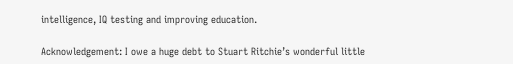intelligence, IQ testing and improving education.

Acknowledgement: I owe a huge debt to Stuart Ritchie’s wonderful little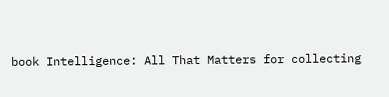book Intelligence: All That Matters for collecting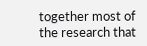together most of the research that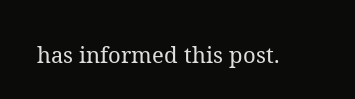has informed this post.